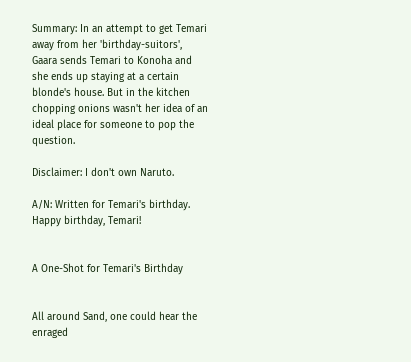Summary: In an attempt to get Temari away from her 'birthday-suitors', Gaara sends Temari to Konoha and she ends up staying at a certain blonde's house. But in the kitchen chopping onions wasn't her idea of an ideal place for someone to pop the question.

Disclaimer: I don't own Naruto.

A/N: Written for Temari's birthday. Happy birthday, Temari!


A One-Shot for Temari's Birthday


All around Sand, one could hear the enraged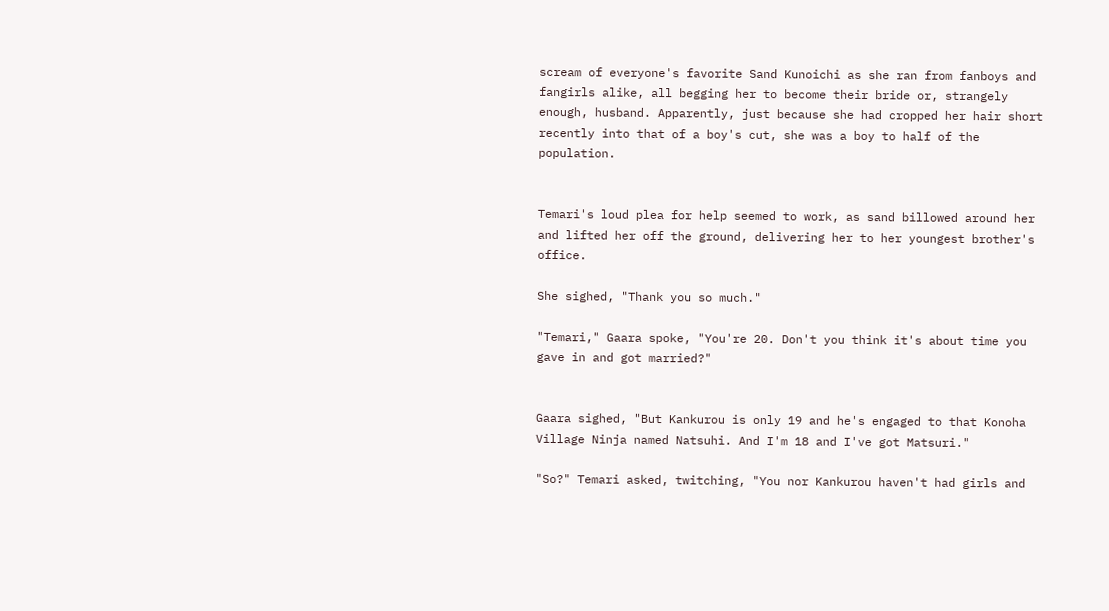scream of everyone's favorite Sand Kunoichi as she ran from fanboys and fangirls alike, all begging her to become their bride or, strangely enough, husband. Apparently, just because she had cropped her hair short recently into that of a boy's cut, she was a boy to half of the population.


Temari's loud plea for help seemed to work, as sand billowed around her and lifted her off the ground, delivering her to her youngest brother's office.

She sighed, "Thank you so much."

"Temari," Gaara spoke, "You're 20. Don't you think it's about time you gave in and got married?"


Gaara sighed, "But Kankurou is only 19 and he's engaged to that Konoha Village Ninja named Natsuhi. And I'm 18 and I've got Matsuri."

"So?" Temari asked, twitching, "You nor Kankurou haven't had girls and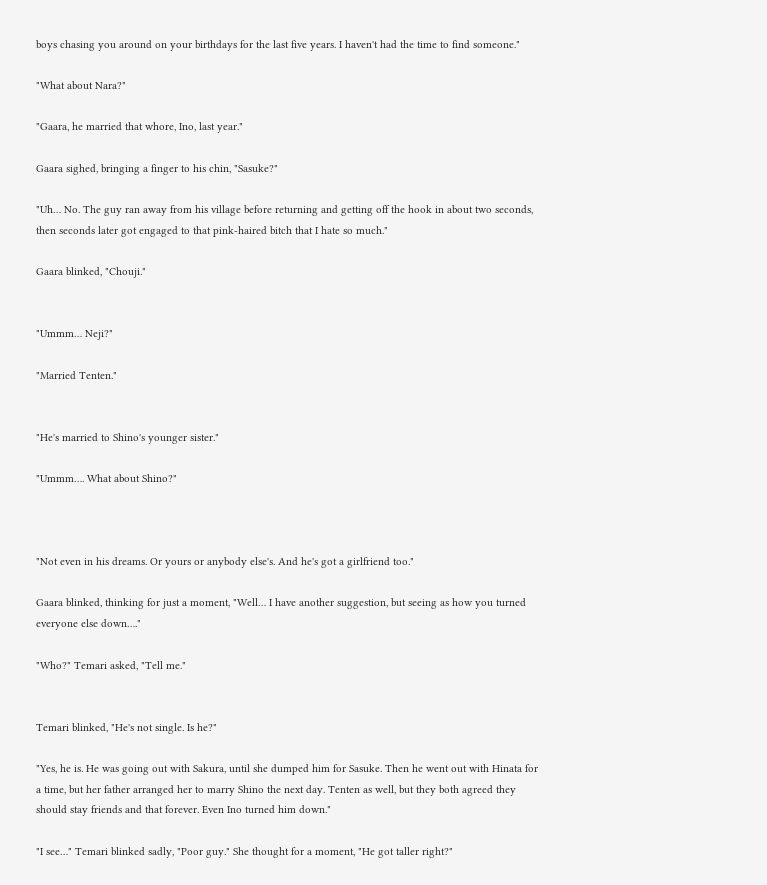boys chasing you around on your birthdays for the last five years. I haven't had the time to find someone."

"What about Nara?"

"Gaara, he married that whore, Ino, last year."

Gaara sighed, bringing a finger to his chin, "Sasuke?"

"Uh… No. The guy ran away from his village before returning and getting off the hook in about two seconds, then seconds later got engaged to that pink-haired bitch that I hate so much."

Gaara blinked, "Chouji."


"Ummm… Neji?"

"Married Tenten."


"He's married to Shino's younger sister."

"Ummm…. What about Shino?"



"Not even in his dreams. Or yours or anybody else's. And he's got a girlfriend too."

Gaara blinked, thinking for just a moment, "Well… I have another suggestion, but seeing as how you turned everyone else down…."

"Who?" Temari asked, "Tell me."


Temari blinked, "He's not single. Is he?"

"Yes, he is. He was going out with Sakura, until she dumped him for Sasuke. Then he went out with Hinata for a time, but her father arranged her to marry Shino the next day. Tenten as well, but they both agreed they should stay friends and that forever. Even Ino turned him down."

"I see…" Temari blinked sadly, "Poor guy." She thought for a moment, "He got taller right?"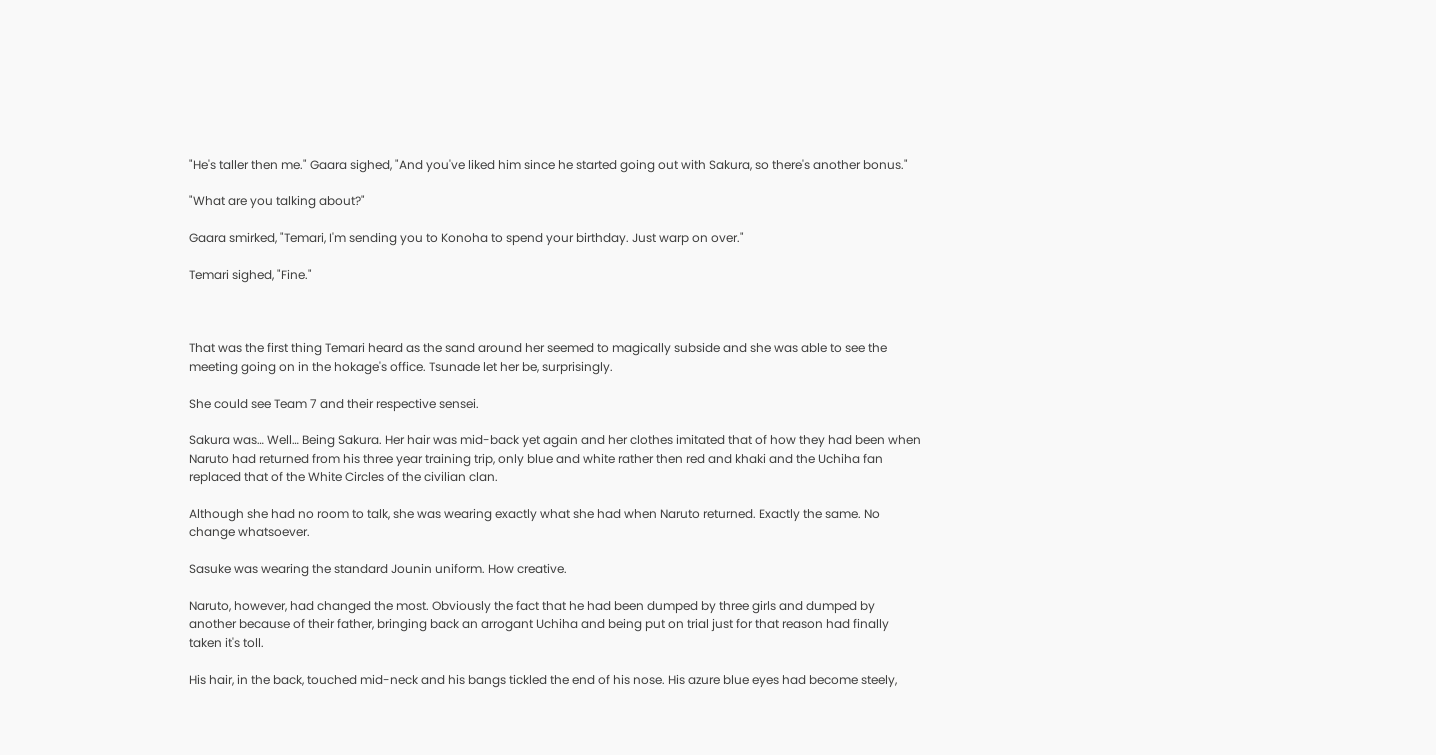"He's taller then me." Gaara sighed, "And you've liked him since he started going out with Sakura, so there's another bonus."

"What are you talking about?"

Gaara smirked, "Temari, I'm sending you to Konoha to spend your birthday. Just warp on over."

Temari sighed, "Fine."



That was the first thing Temari heard as the sand around her seemed to magically subside and she was able to see the meeting going on in the hokage's office. Tsunade let her be, surprisingly.

She could see Team 7 and their respective sensei.

Sakura was… Well… Being Sakura. Her hair was mid-back yet again and her clothes imitated that of how they had been when Naruto had returned from his three year training trip, only blue and white rather then red and khaki and the Uchiha fan replaced that of the White Circles of the civilian clan.

Although she had no room to talk, she was wearing exactly what she had when Naruto returned. Exactly the same. No change whatsoever.

Sasuke was wearing the standard Jounin uniform. How creative.

Naruto, however, had changed the most. Obviously the fact that he had been dumped by three girls and dumped by another because of their father, bringing back an arrogant Uchiha and being put on trial just for that reason had finally taken it's toll.

His hair, in the back, touched mid-neck and his bangs tickled the end of his nose. His azure blue eyes had become steely,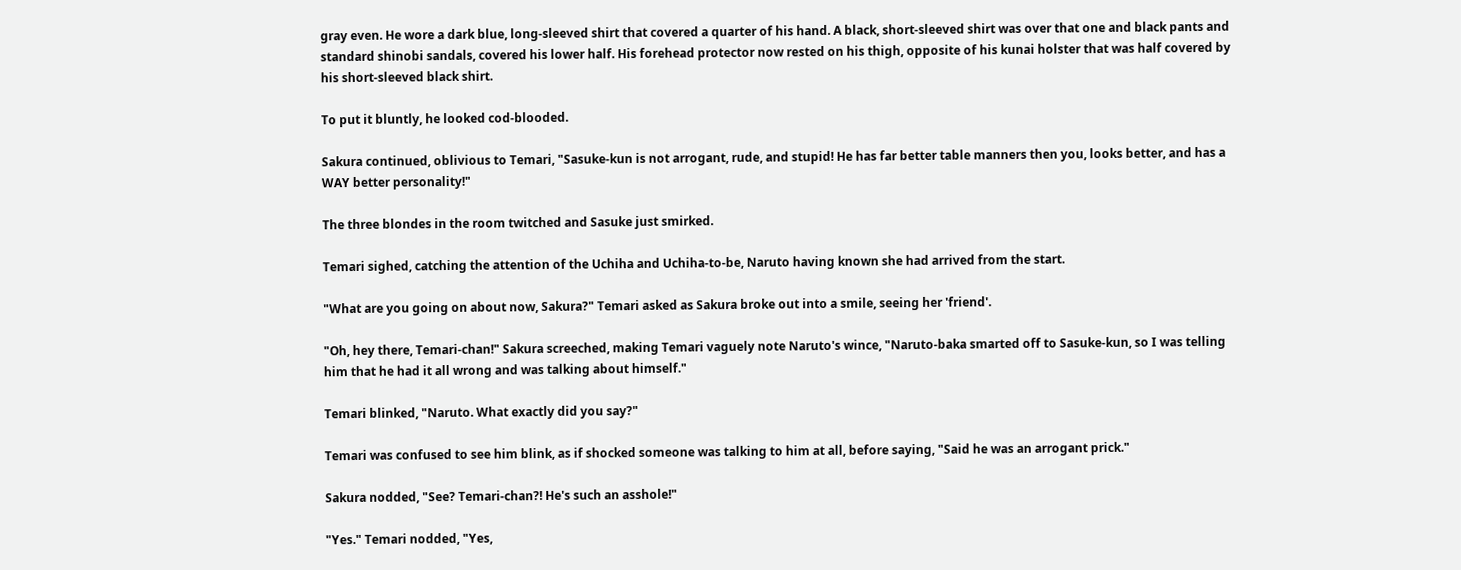gray even. He wore a dark blue, long-sleeved shirt that covered a quarter of his hand. A black, short-sleeved shirt was over that one and black pants and standard shinobi sandals, covered his lower half. His forehead protector now rested on his thigh, opposite of his kunai holster that was half covered by his short-sleeved black shirt.

To put it bluntly, he looked cod-blooded.

Sakura continued, oblivious to Temari, "Sasuke-kun is not arrogant, rude, and stupid! He has far better table manners then you, looks better, and has a WAY better personality!"

The three blondes in the room twitched and Sasuke just smirked.

Temari sighed, catching the attention of the Uchiha and Uchiha-to-be, Naruto having known she had arrived from the start.

"What are you going on about now, Sakura?" Temari asked as Sakura broke out into a smile, seeing her 'friend'.

"Oh, hey there, Temari-chan!" Sakura screeched, making Temari vaguely note Naruto's wince, "Naruto-baka smarted off to Sasuke-kun, so I was telling him that he had it all wrong and was talking about himself."

Temari blinked, "Naruto. What exactly did you say?"

Temari was confused to see him blink, as if shocked someone was talking to him at all, before saying, "Said he was an arrogant prick."

Sakura nodded, "See? Temari-chan?! He's such an asshole!"

"Yes." Temari nodded, "Yes,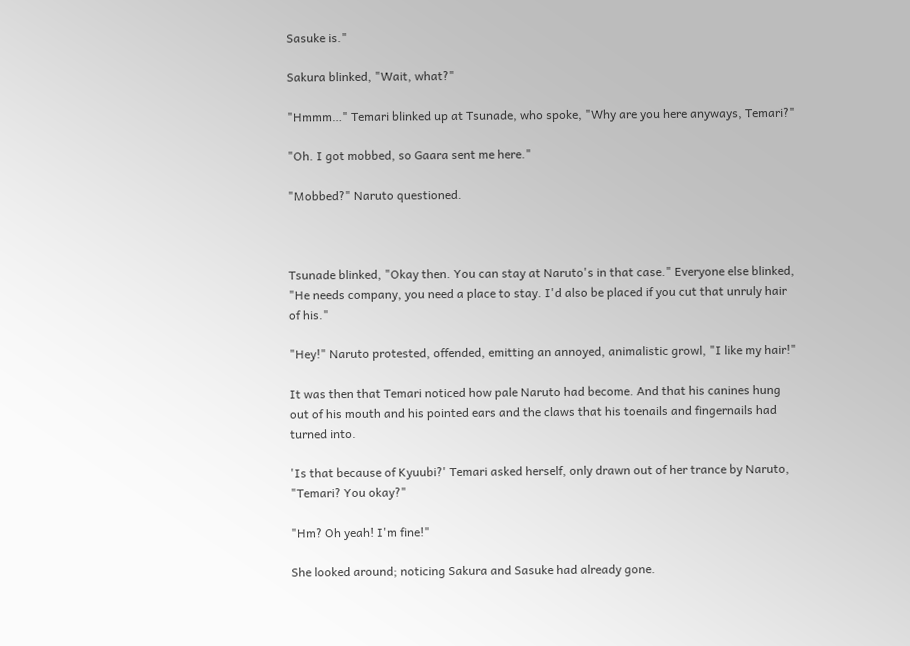Sasuke is."

Sakura blinked, "Wait, what?"

"Hmmm…" Temari blinked up at Tsunade, who spoke, "Why are you here anyways, Temari?"

"Oh. I got mobbed, so Gaara sent me here."

"Mobbed?" Naruto questioned.



Tsunade blinked, "Okay then. You can stay at Naruto's in that case." Everyone else blinked, "He needs company, you need a place to stay. I'd also be placed if you cut that unruly hair of his."

"Hey!" Naruto protested, offended, emitting an annoyed, animalistic growl, "I like my hair!"

It was then that Temari noticed how pale Naruto had become. And that his canines hung out of his mouth and his pointed ears and the claws that his toenails and fingernails had turned into.

'Is that because of Kyuubi?' Temari asked herself, only drawn out of her trance by Naruto, "Temari? You okay?"

"Hm? Oh yeah! I'm fine!"

She looked around; noticing Sakura and Sasuke had already gone.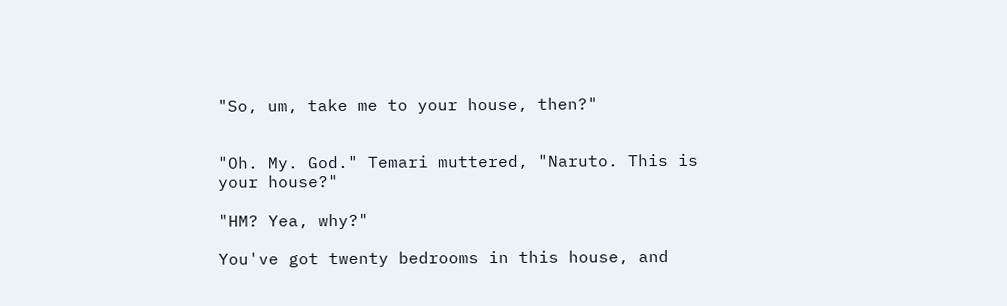"So, um, take me to your house, then?"


"Oh. My. God." Temari muttered, "Naruto. This is your house?"

"HM? Yea, why?"

You've got twenty bedrooms in this house, and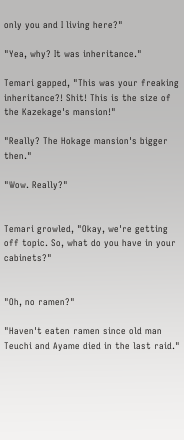only you and I living here?"

"Yea, why? It was inheritance."

Temari gapped, "This was your freaking inheritance?! Shit! This is the size of the Kazekage's mansion!"

"Really? The Hokage mansion's bigger then."

"Wow. Really?"


Temari growled, "Okay, we're getting off topic. So, what do you have in your cabinets?"


"Oh, no ramen?"

"Haven't eaten ramen since old man Teuchi and Ayame died in the last raid."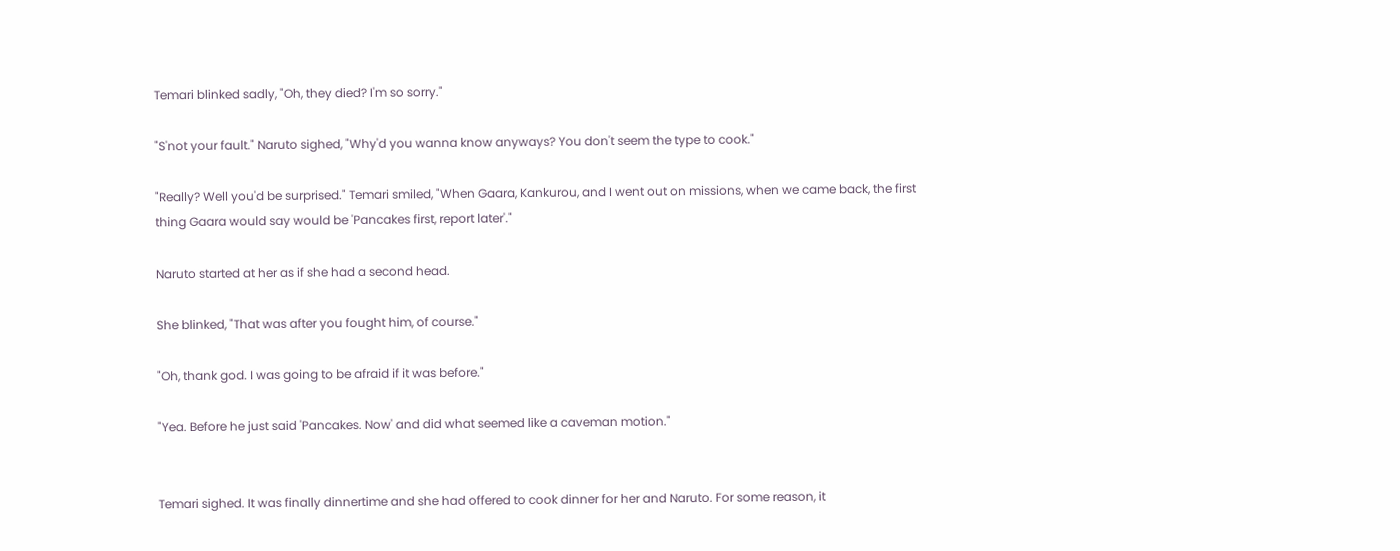Temari blinked sadly, "Oh, they died? I'm so sorry."

"S'not your fault." Naruto sighed, "Why'd you wanna know anyways? You don't seem the type to cook."

"Really? Well you'd be surprised." Temari smiled, "When Gaara, Kankurou, and I went out on missions, when we came back, the first thing Gaara would say would be 'Pancakes first, report later'."

Naruto started at her as if she had a second head.

She blinked, "That was after you fought him, of course."

"Oh, thank god. I was going to be afraid if it was before."

"Yea. Before he just said 'Pancakes. Now' and did what seemed like a caveman motion."


Temari sighed. It was finally dinnertime and she had offered to cook dinner for her and Naruto. For some reason, it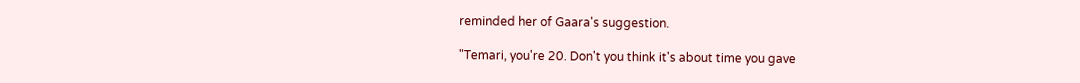reminded her of Gaara's suggestion.

"Temari, you're 20. Don't you think it's about time you gave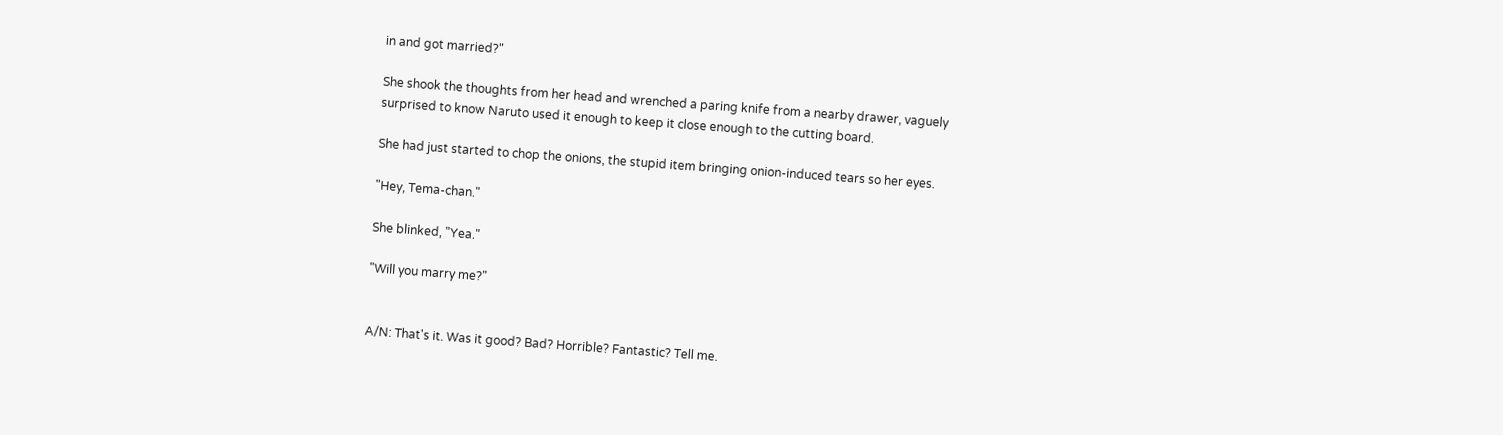in and got married?"

She shook the thoughts from her head and wrenched a paring knife from a nearby drawer, vaguely surprised to know Naruto used it enough to keep it close enough to the cutting board.

She had just started to chop the onions, the stupid item bringing onion-induced tears so her eyes.

"Hey, Tema-chan."

She blinked, "Yea."

"Will you marry me?"


A/N: That's it. Was it good? Bad? Horrible? Fantastic? Tell me.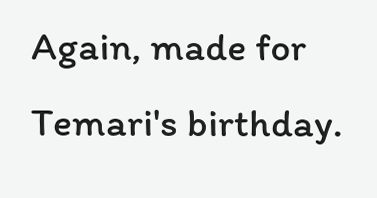Again, made for Temari's birthday.